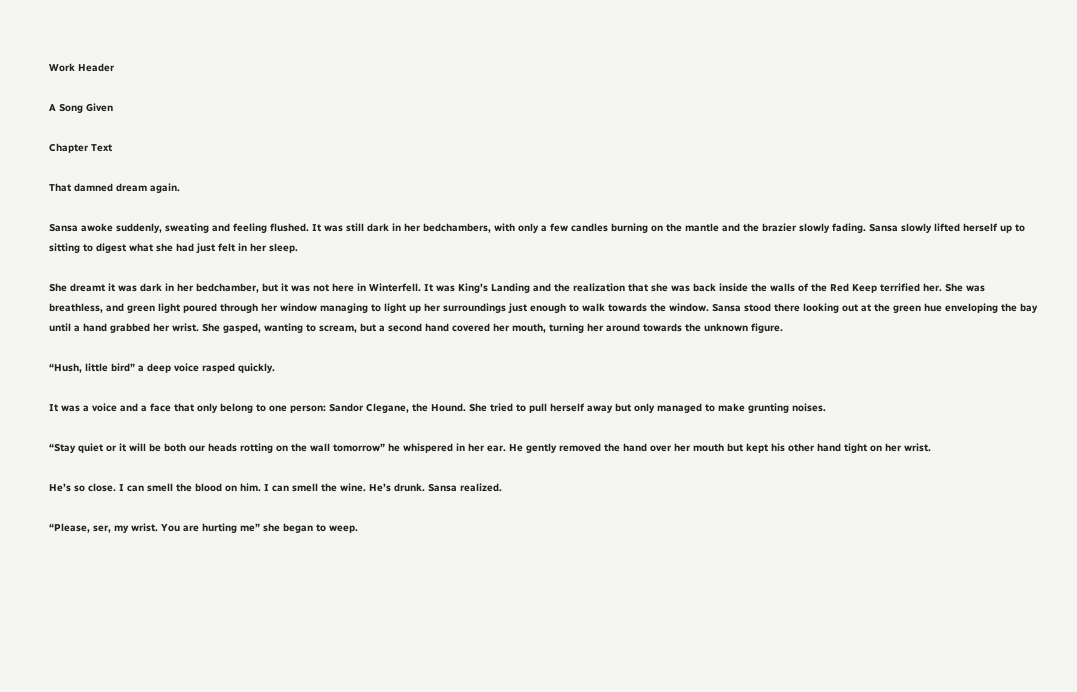Work Header

A Song Given

Chapter Text

That damned dream again.

Sansa awoke suddenly, sweating and feeling flushed. It was still dark in her bedchambers, with only a few candles burning on the mantle and the brazier slowly fading. Sansa slowly lifted herself up to sitting to digest what she had just felt in her sleep.

She dreamt it was dark in her bedchamber, but it was not here in Winterfell. It was King’s Landing and the realization that she was back inside the walls of the Red Keep terrified her. She was breathless, and green light poured through her window managing to light up her surroundings just enough to walk towards the window. Sansa stood there looking out at the green hue enveloping the bay until a hand grabbed her wrist. She gasped, wanting to scream, but a second hand covered her mouth, turning her around towards the unknown figure.

“Hush, little bird” a deep voice rasped quickly.

It was a voice and a face that only belong to one person: Sandor Clegane, the Hound. She tried to pull herself away but only managed to make grunting noises.

“Stay quiet or it will be both our heads rotting on the wall tomorrow” he whispered in her ear. He gently removed the hand over her mouth but kept his other hand tight on her wrist.

He’s so close. I can smell the blood on him. I can smell the wine. He’s drunk. Sansa realized.

“Please, ser, my wrist. You are hurting me” she began to weep.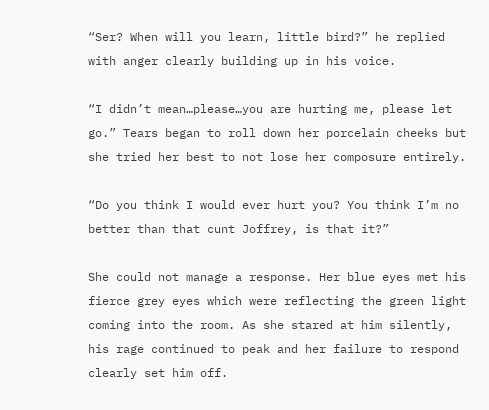“Ser? When will you learn, little bird?” he replied with anger clearly building up in his voice.

“I didn’t mean…please…you are hurting me, please let go.” Tears began to roll down her porcelain cheeks but she tried her best to not lose her composure entirely.

“Do you think I would ever hurt you? You think I’m no better than that cunt Joffrey, is that it?”

She could not manage a response. Her blue eyes met his fierce grey eyes which were reflecting the green light coming into the room. As she stared at him silently, his rage continued to peak and her failure to respond clearly set him off.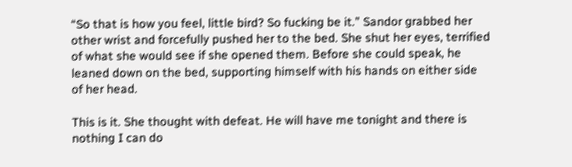“So that is how you feel, little bird? So fucking be it.” Sandor grabbed her other wrist and forcefully pushed her to the bed. She shut her eyes, terrified of what she would see if she opened them. Before she could speak, he leaned down on the bed, supporting himself with his hands on either side of her head.

This is it. She thought with defeat. He will have me tonight and there is nothing I can do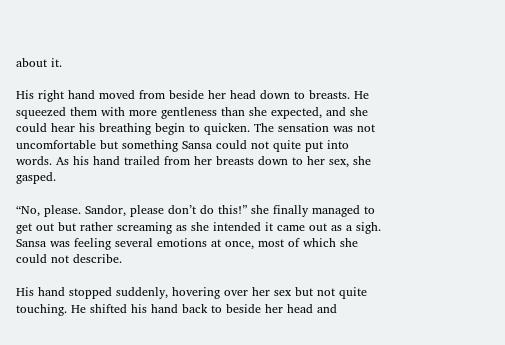about it.

His right hand moved from beside her head down to breasts. He squeezed them with more gentleness than she expected, and she could hear his breathing begin to quicken. The sensation was not uncomfortable but something Sansa could not quite put into words. As his hand trailed from her breasts down to her sex, she gasped.

“No, please. Sandor, please don’t do this!” she finally managed to get out but rather screaming as she intended it came out as a sigh. Sansa was feeling several emotions at once, most of which she could not describe.

His hand stopped suddenly, hovering over her sex but not quite touching. He shifted his hand back to beside her head and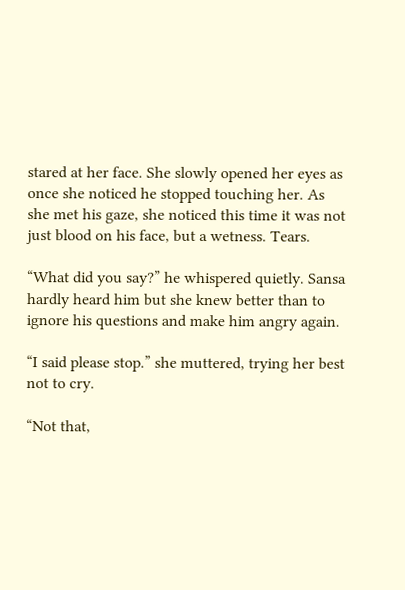stared at her face. She slowly opened her eyes as once she noticed he stopped touching her. As she met his gaze, she noticed this time it was not just blood on his face, but a wetness. Tears.

“What did you say?” he whispered quietly. Sansa hardly heard him but she knew better than to ignore his questions and make him angry again.

“I said please stop.” she muttered, trying her best not to cry.

“Not that,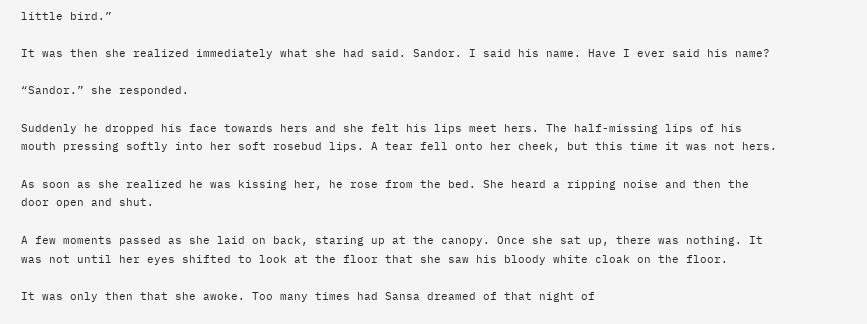little bird.”

It was then she realized immediately what she had said. Sandor. I said his name. Have I ever said his name?

“Sandor.” she responded.

Suddenly he dropped his face towards hers and she felt his lips meet hers. The half-missing lips of his mouth pressing softly into her soft rosebud lips. A tear fell onto her cheek, but this time it was not hers.

As soon as she realized he was kissing her, he rose from the bed. She heard a ripping noise and then the door open and shut.

A few moments passed as she laid on back, staring up at the canopy. Once she sat up, there was nothing. It was not until her eyes shifted to look at the floor that she saw his bloody white cloak on the floor.

It was only then that she awoke. Too many times had Sansa dreamed of that night of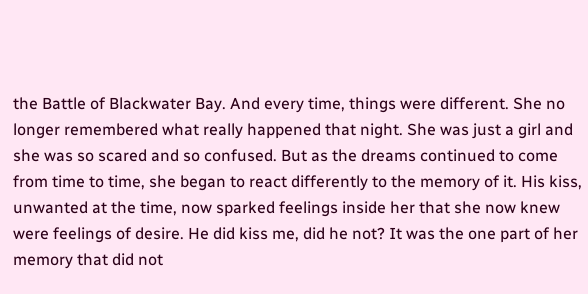the Battle of Blackwater Bay. And every time, things were different. She no longer remembered what really happened that night. She was just a girl and she was so scared and so confused. But as the dreams continued to come from time to time, she began to react differently to the memory of it. His kiss, unwanted at the time, now sparked feelings inside her that she now knew were feelings of desire. He did kiss me, did he not? It was the one part of her memory that did not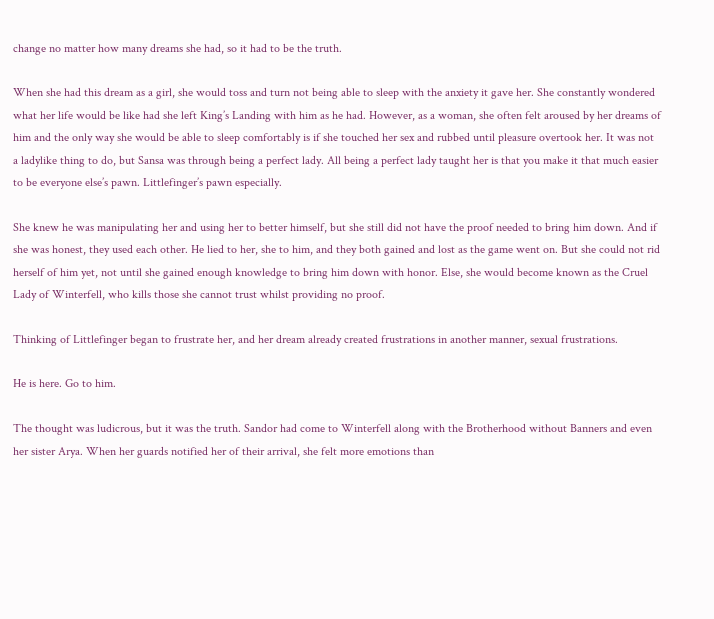change no matter how many dreams she had, so it had to be the truth.

When she had this dream as a girl, she would toss and turn not being able to sleep with the anxiety it gave her. She constantly wondered what her life would be like had she left King’s Landing with him as he had. However, as a woman, she often felt aroused by her dreams of him and the only way she would be able to sleep comfortably is if she touched her sex and rubbed until pleasure overtook her. It was not a ladylike thing to do, but Sansa was through being a perfect lady. All being a perfect lady taught her is that you make it that much easier to be everyone else’s pawn. Littlefinger’s pawn especially.

She knew he was manipulating her and using her to better himself, but she still did not have the proof needed to bring him down. And if she was honest, they used each other. He lied to her, she to him, and they both gained and lost as the game went on. But she could not rid herself of him yet, not until she gained enough knowledge to bring him down with honor. Else, she would become known as the Cruel Lady of Winterfell, who kills those she cannot trust whilst providing no proof.

Thinking of Littlefinger began to frustrate her, and her dream already created frustrations in another manner, sexual frustrations.

He is here. Go to him.

The thought was ludicrous, but it was the truth. Sandor had come to Winterfell along with the Brotherhood without Banners and even her sister Arya. When her guards notified her of their arrival, she felt more emotions than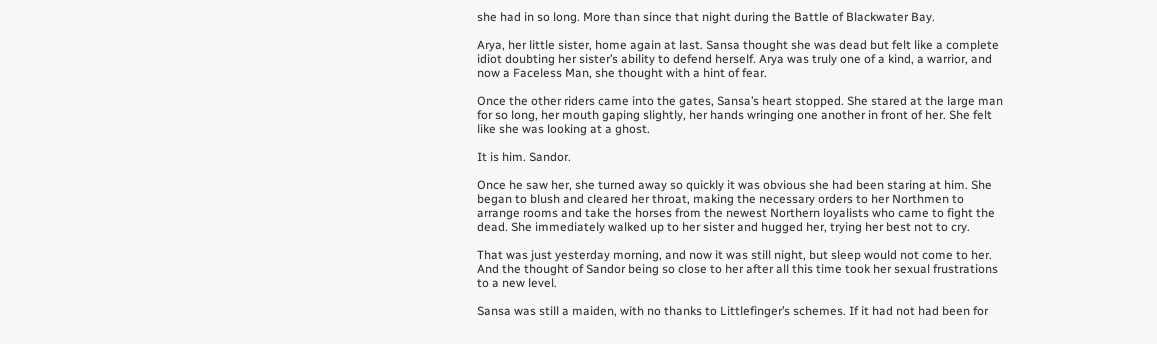she had in so long. More than since that night during the Battle of Blackwater Bay.

Arya, her little sister, home again at last. Sansa thought she was dead but felt like a complete idiot doubting her sister’s ability to defend herself. Arya was truly one of a kind, a warrior, and now a Faceless Man, she thought with a hint of fear.

Once the other riders came into the gates, Sansa’s heart stopped. She stared at the large man for so long, her mouth gaping slightly, her hands wringing one another in front of her. She felt like she was looking at a ghost.

It is him. Sandor.

Once he saw her, she turned away so quickly it was obvious she had been staring at him. She began to blush and cleared her throat, making the necessary orders to her Northmen to arrange rooms and take the horses from the newest Northern loyalists who came to fight the dead. She immediately walked up to her sister and hugged her, trying her best not to cry.

That was just yesterday morning, and now it was still night, but sleep would not come to her. And the thought of Sandor being so close to her after all this time took her sexual frustrations to a new level.

Sansa was still a maiden, with no thanks to Littlefinger’s schemes. If it had not had been for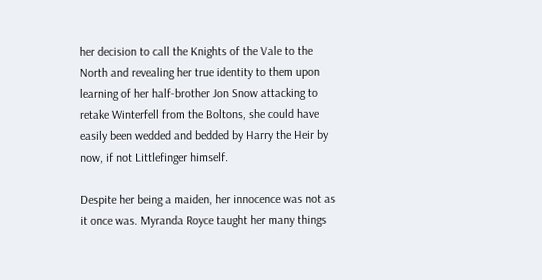her decision to call the Knights of the Vale to the North and revealing her true identity to them upon learning of her half-brother Jon Snow attacking to retake Winterfell from the Boltons, she could have easily been wedded and bedded by Harry the Heir by now, if not Littlefinger himself.

Despite her being a maiden, her innocence was not as it once was. Myranda Royce taught her many things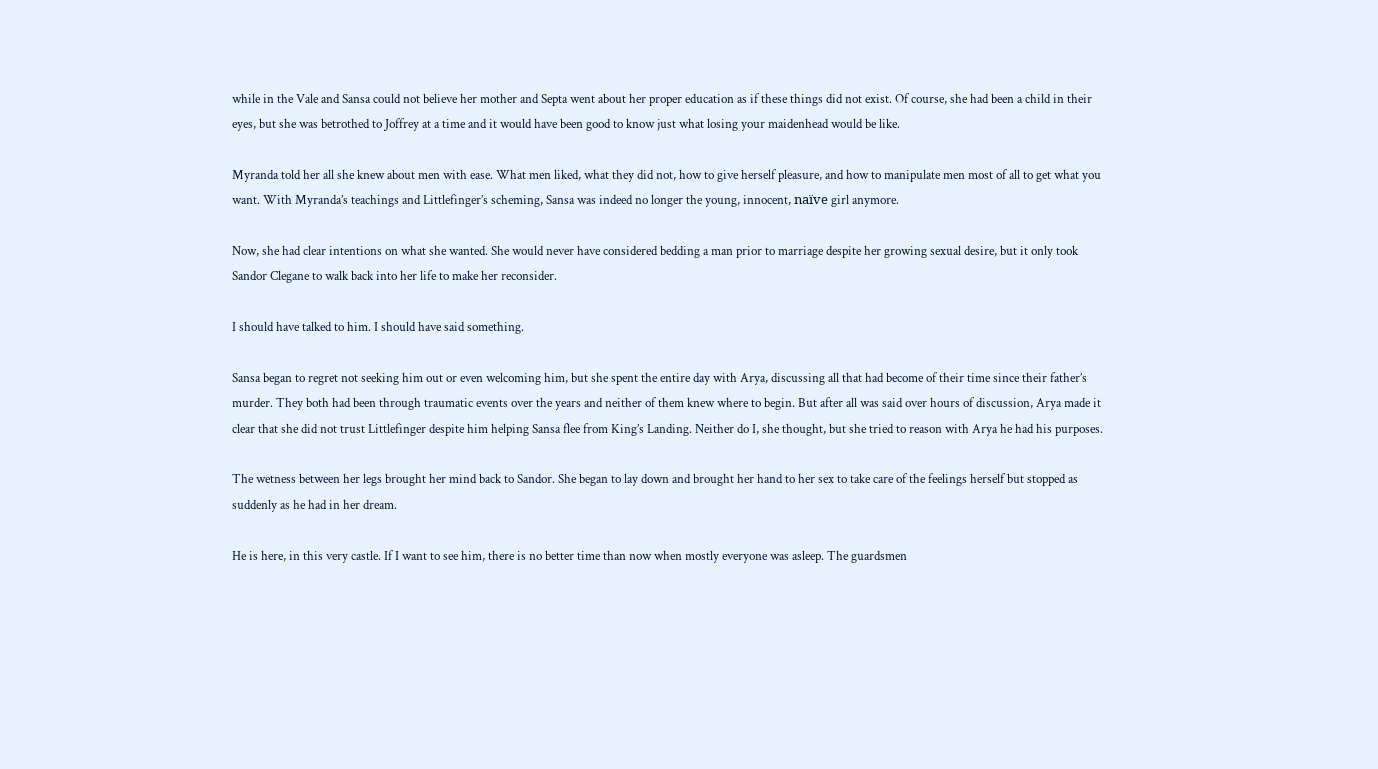while in the Vale and Sansa could not believe her mother and Septa went about her proper education as if these things did not exist. Of course, she had been a child in their eyes, but she was betrothed to Joffrey at a time and it would have been good to know just what losing your maidenhead would be like.

Myranda told her all she knew about men with ease. What men liked, what they did not, how to give herself pleasure, and how to manipulate men most of all to get what you want. With Myranda’s teachings and Littlefinger’s scheming, Sansa was indeed no longer the young, innocent, naïve girl anymore.

Now, she had clear intentions on what she wanted. She would never have considered bedding a man prior to marriage despite her growing sexual desire, but it only took Sandor Clegane to walk back into her life to make her reconsider.

I should have talked to him. I should have said something.

Sansa began to regret not seeking him out or even welcoming him, but she spent the entire day with Arya, discussing all that had become of their time since their father’s murder. They both had been through traumatic events over the years and neither of them knew where to begin. But after all was said over hours of discussion, Arya made it clear that she did not trust Littlefinger despite him helping Sansa flee from King’s Landing. Neither do I, she thought, but she tried to reason with Arya he had his purposes.

The wetness between her legs brought her mind back to Sandor. She began to lay down and brought her hand to her sex to take care of the feelings herself but stopped as suddenly as he had in her dream.

He is here, in this very castle. If I want to see him, there is no better time than now when mostly everyone was asleep. The guardsmen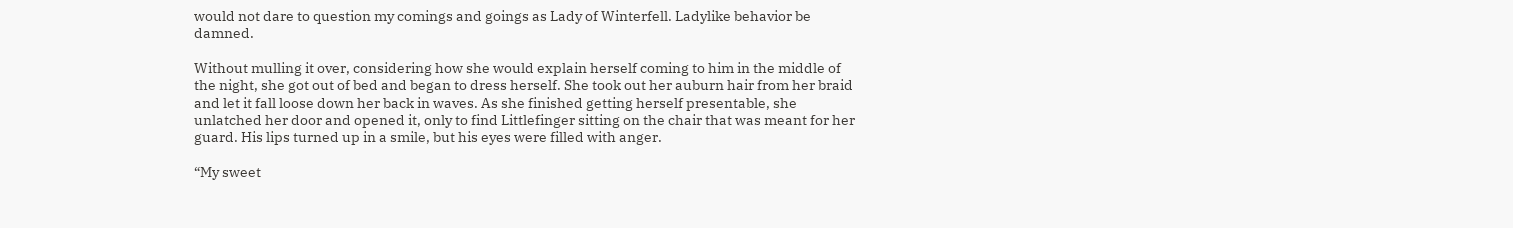would not dare to question my comings and goings as Lady of Winterfell. Ladylike behavior be damned.

Without mulling it over, considering how she would explain herself coming to him in the middle of the night, she got out of bed and began to dress herself. She took out her auburn hair from her braid and let it fall loose down her back in waves. As she finished getting herself presentable, she unlatched her door and opened it, only to find Littlefinger sitting on the chair that was meant for her guard. His lips turned up in a smile, but his eyes were filled with anger.

“My sweet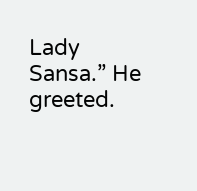Lady Sansa.” He greeted.